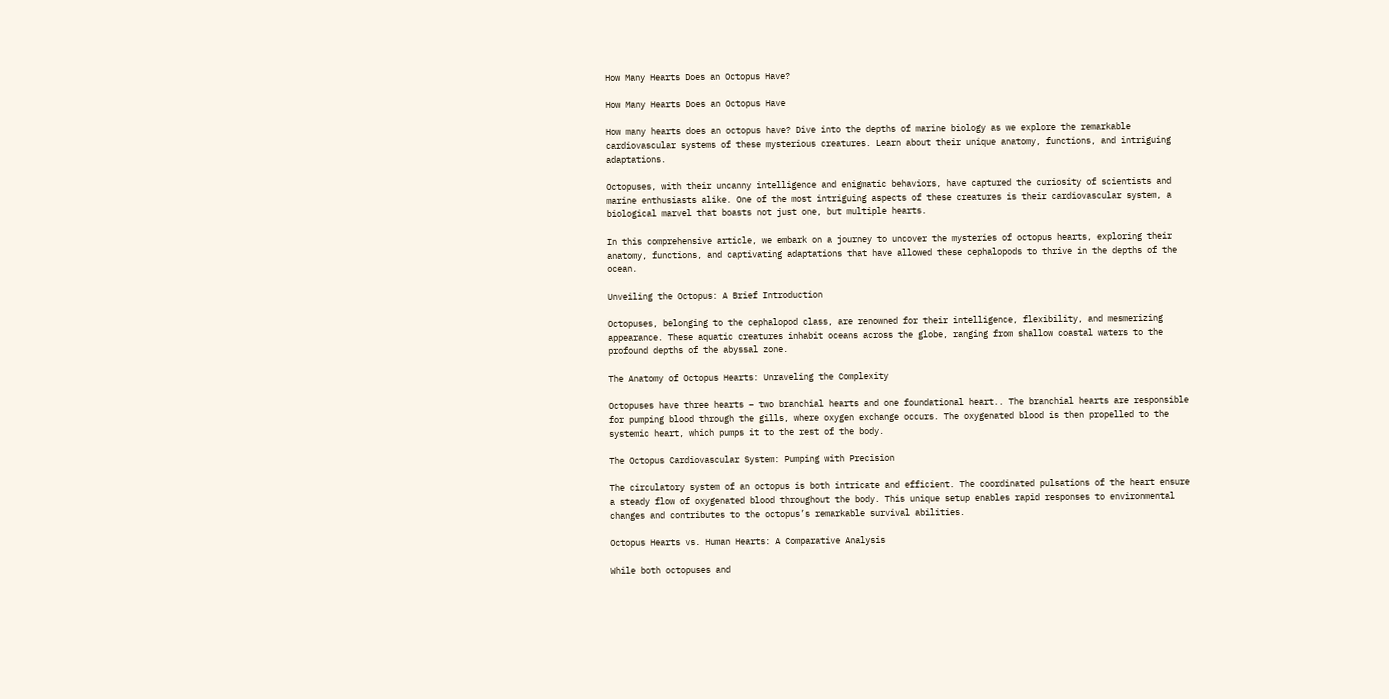How Many Hearts Does an Octopus Have?

How Many Hearts Does an Octopus Have

How many hearts does an octopus have? Dive into the depths of marine biology as we explore the remarkable cardiovascular systems of these mysterious creatures. Learn about their unique anatomy, functions, and intriguing adaptations.

Octopuses, with their uncanny intelligence and enigmatic behaviors, have captured the curiosity of scientists and marine enthusiasts alike. One of the most intriguing aspects of these creatures is their cardiovascular system, a biological marvel that boasts not just one, but multiple hearts.

In this comprehensive article, we embark on a journey to uncover the mysteries of octopus hearts, exploring their anatomy, functions, and captivating adaptations that have allowed these cephalopods to thrive in the depths of the ocean.

Unveiling the Octopus: A Brief Introduction

Octopuses, belonging to the cephalopod class, are renowned for their intelligence, flexibility, and mesmerizing appearance. These aquatic creatures inhabit oceans across the globe, ranging from shallow coastal waters to the profound depths of the abyssal zone.

The Anatomy of Octopus Hearts: Unraveling the Complexity

Octopuses have three hearts – two branchial hearts and one foundational heart.. The branchial hearts are responsible for pumping blood through the gills, where oxygen exchange occurs. The oxygenated blood is then propelled to the systemic heart, which pumps it to the rest of the body.

The Octopus Cardiovascular System: Pumping with Precision

The circulatory system of an octopus is both intricate and efficient. The coordinated pulsations of the heart ensure a steady flow of oxygenated blood throughout the body. This unique setup enables rapid responses to environmental changes and contributes to the octopus’s remarkable survival abilities.

Octopus Hearts vs. Human Hearts: A Comparative Analysis

While both octopuses and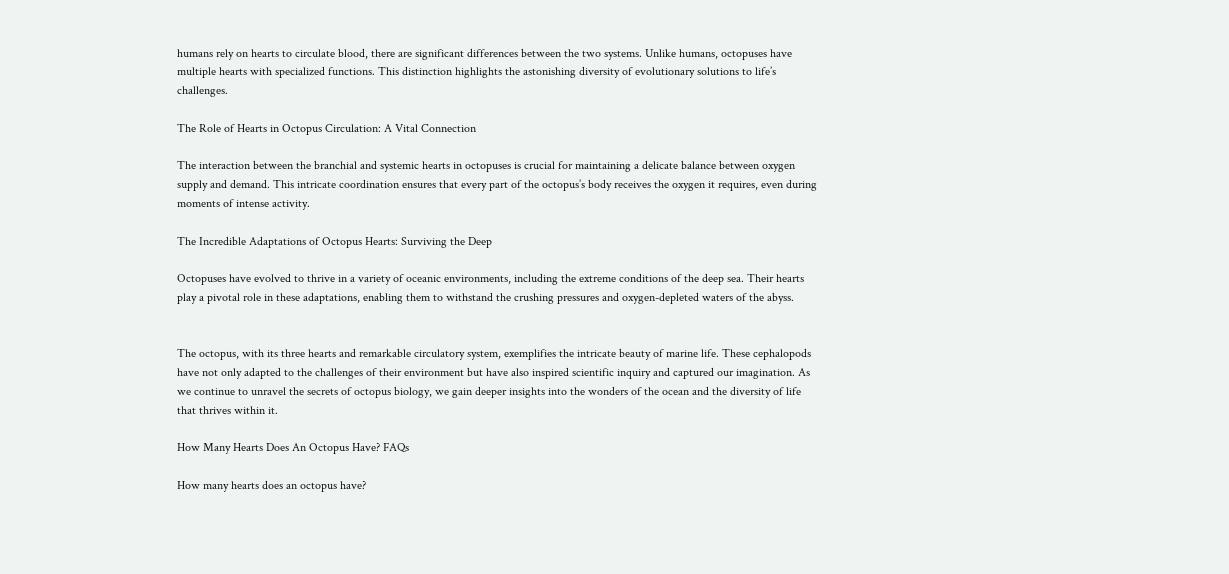humans rely on hearts to circulate blood, there are significant differences between the two systems. Unlike humans, octopuses have multiple hearts with specialized functions. This distinction highlights the astonishing diversity of evolutionary solutions to life’s challenges.

The Role of Hearts in Octopus Circulation: A Vital Connection

The interaction between the branchial and systemic hearts in octopuses is crucial for maintaining a delicate balance between oxygen supply and demand. This intricate coordination ensures that every part of the octopus’s body receives the oxygen it requires, even during moments of intense activity.

The Incredible Adaptations of Octopus Hearts: Surviving the Deep

Octopuses have evolved to thrive in a variety of oceanic environments, including the extreme conditions of the deep sea. Their hearts play a pivotal role in these adaptations, enabling them to withstand the crushing pressures and oxygen-depleted waters of the abyss.


The octopus, with its three hearts and remarkable circulatory system, exemplifies the intricate beauty of marine life. These cephalopods have not only adapted to the challenges of their environment but have also inspired scientific inquiry and captured our imagination. As we continue to unravel the secrets of octopus biology, we gain deeper insights into the wonders of the ocean and the diversity of life that thrives within it.

How Many Hearts Does An Octopus Have? FAQs

How many hearts does an octopus have?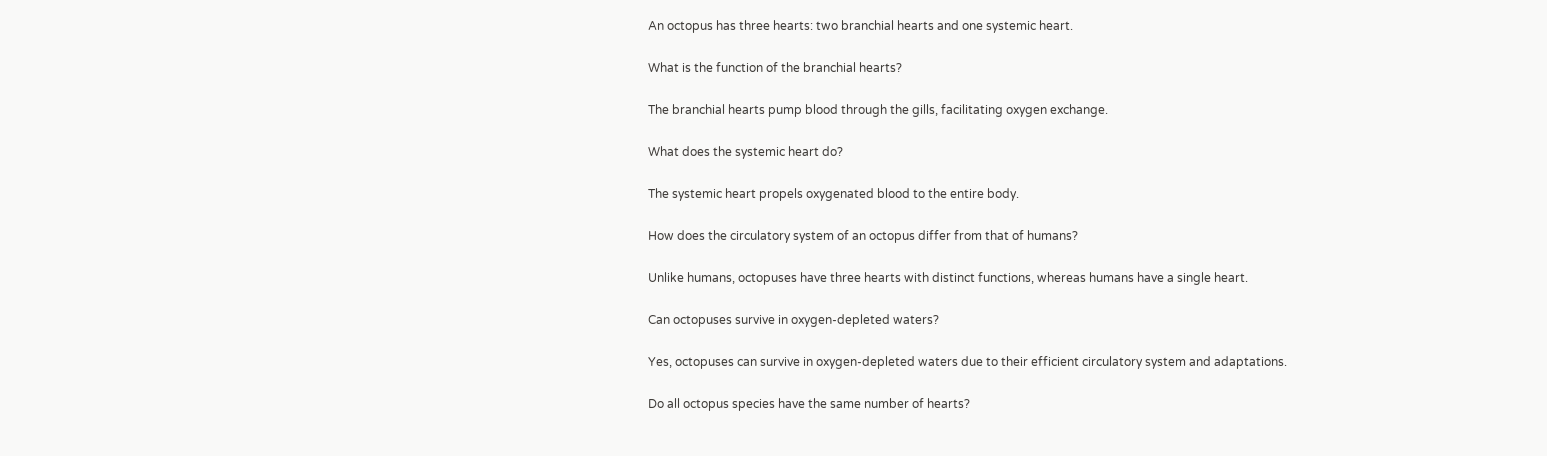An octopus has three hearts: two branchial hearts and one systemic heart.

What is the function of the branchial hearts?

The branchial hearts pump blood through the gills, facilitating oxygen exchange.

What does the systemic heart do?

The systemic heart propels oxygenated blood to the entire body.

How does the circulatory system of an octopus differ from that of humans?

Unlike humans, octopuses have three hearts with distinct functions, whereas humans have a single heart.

Can octopuses survive in oxygen-depleted waters?

Yes, octopuses can survive in oxygen-depleted waters due to their efficient circulatory system and adaptations.

Do all octopus species have the same number of hearts?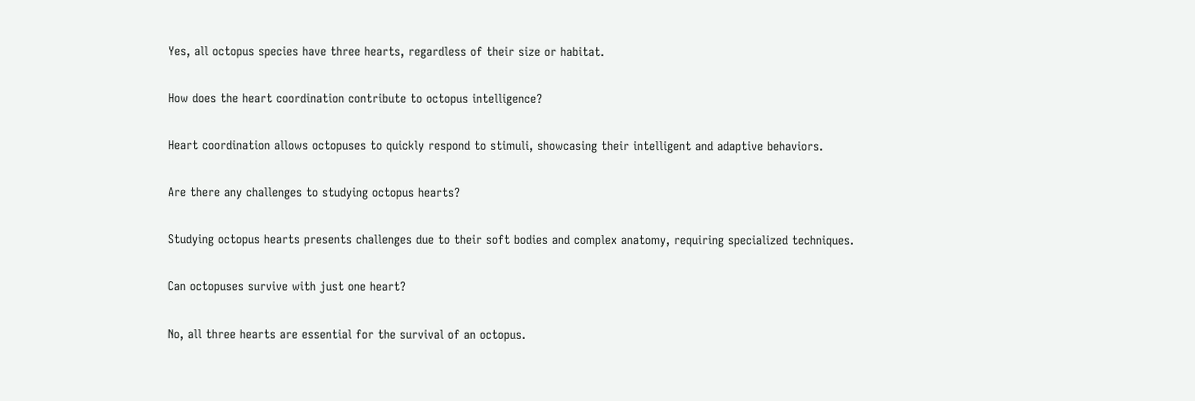Yes, all octopus species have three hearts, regardless of their size or habitat.

How does the heart coordination contribute to octopus intelligence?

Heart coordination allows octopuses to quickly respond to stimuli, showcasing their intelligent and adaptive behaviors.

Are there any challenges to studying octopus hearts?

Studying octopus hearts presents challenges due to their soft bodies and complex anatomy, requiring specialized techniques.

Can octopuses survive with just one heart?

No, all three hearts are essential for the survival of an octopus.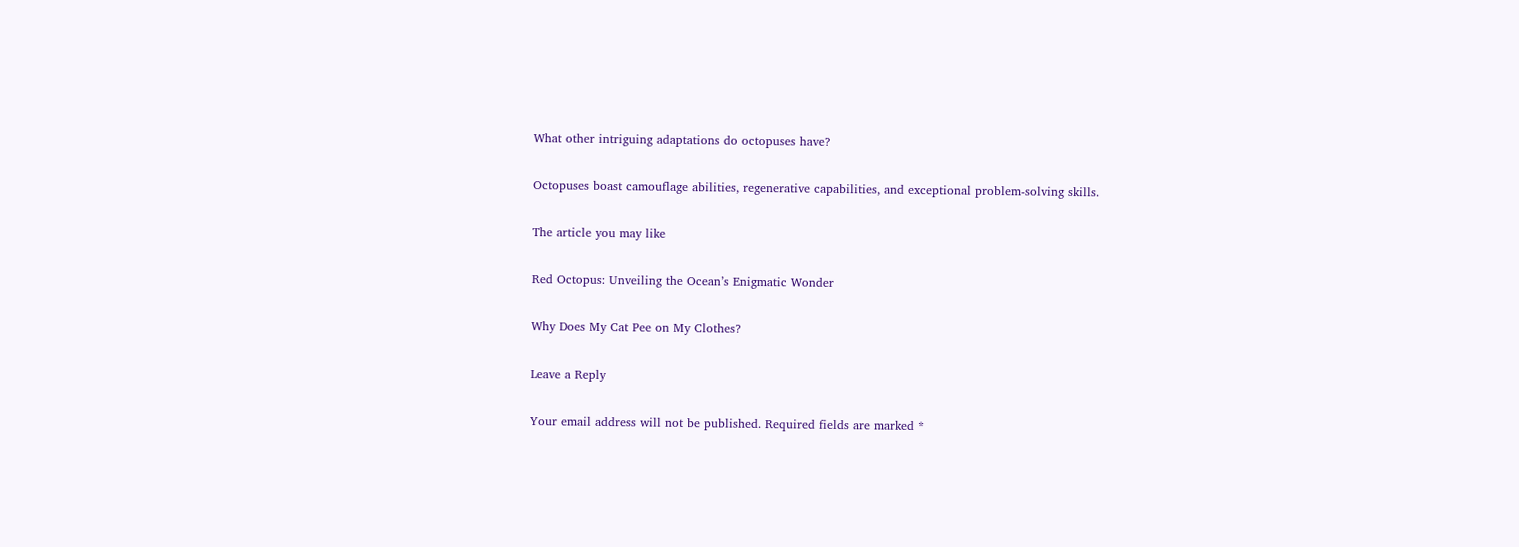What other intriguing adaptations do octopuses have?

Octopuses boast camouflage abilities, regenerative capabilities, and exceptional problem-solving skills.

The article you may like

Red Octopus: Unveiling the Ocean’s Enigmatic Wonder

Why Does My Cat Pee on My Clothes?

Leave a Reply

Your email address will not be published. Required fields are marked *